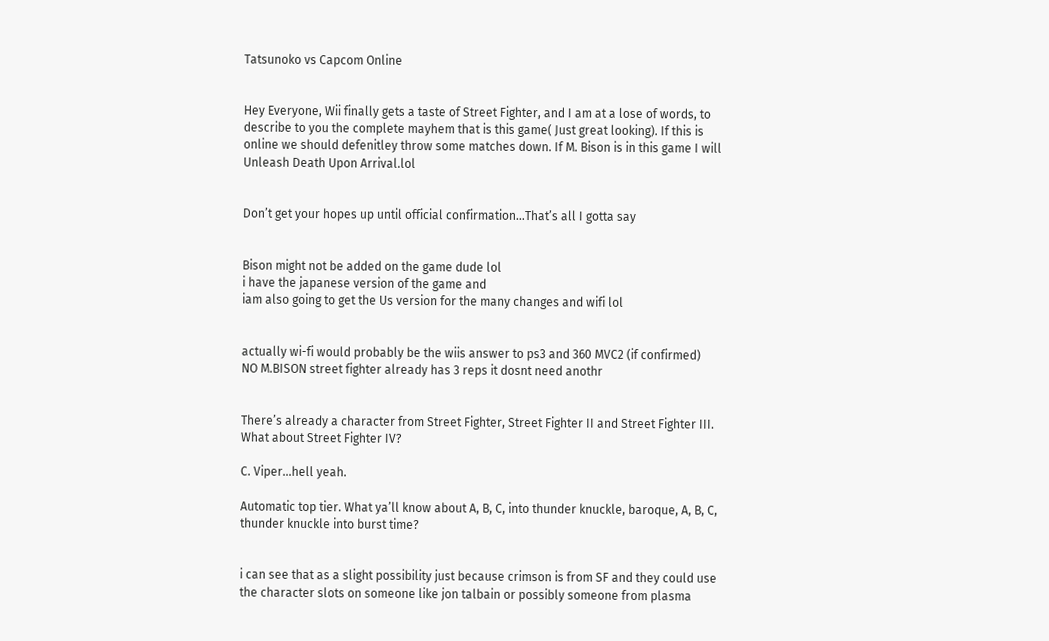Tatsunoko vs Capcom Online


Hey Everyone, Wii finally gets a taste of Street Fighter, and I am at a lose of words, to describe to you the complete mayhem that is this game( Just great looking). If this is online we should defenitley throw some matches down. If M. Bison is in this game I will Unleash Death Upon Arrival.lol


Don’t get your hopes up until official confirmation…That’s all I gotta say


Bison might not be added on the game dude lol
i have the japanese version of the game and
iam also going to get the Us version for the many changes and wifi lol


actually wi-fi would probably be the wiis answer to ps3 and 360 MVC2 (if confirmed)
NO M.BISON street fighter already has 3 reps it dosnt need anothr


There’s already a character from Street Fighter, Street Fighter II and Street Fighter III. What about Street Fighter IV?

C. Viper…hell yeah.

Automatic top tier. What ya’ll know about A, B, C, into thunder knuckle, baroque, A, B, C, thunder knuckle into burst time?


i can see that as a slight possibility just because crimson is from SF and they could use the character slots on someone like jon talbain or possibly someone from plasma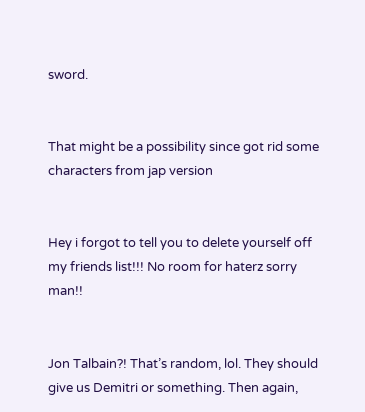sword.


That might be a possibility since got rid some characters from jap version


Hey i forgot to tell you to delete yourself off my friends list!!! No room for haterz sorry man!!


Jon Talbain?! That’s random, lol. They should give us Demitri or something. Then again,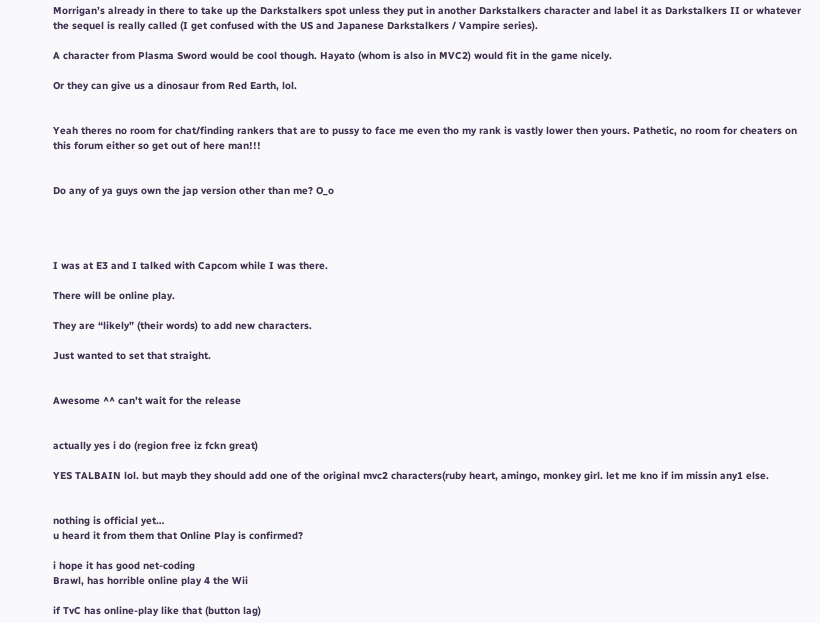Morrigan’s already in there to take up the Darkstalkers spot unless they put in another Darkstalkers character and label it as Darkstalkers II or whatever the sequel is really called (I get confused with the US and Japanese Darkstalkers / Vampire series).

A character from Plasma Sword would be cool though. Hayato (whom is also in MVC2) would fit in the game nicely.

Or they can give us a dinosaur from Red Earth, lol.


Yeah theres no room for chat/finding rankers that are to pussy to face me even tho my rank is vastly lower then yours. Pathetic, no room for cheaters on this forum either so get out of here man!!!


Do any of ya guys own the jap version other than me? O_o




I was at E3 and I talked with Capcom while I was there.

There will be online play.

They are “likely” (their words) to add new characters.

Just wanted to set that straight.


Awesome ^^ can’t wait for the release


actually yes i do (region free iz fckn great)

YES TALBAIN lol. but mayb they should add one of the original mvc2 characters(ruby heart, amingo, monkey girl. let me kno if im missin any1 else.


nothing is official yet…
u heard it from them that Online Play is confirmed?

i hope it has good net-coding
Brawl, has horrible online play 4 the Wii

if TvC has online-play like that (button lag)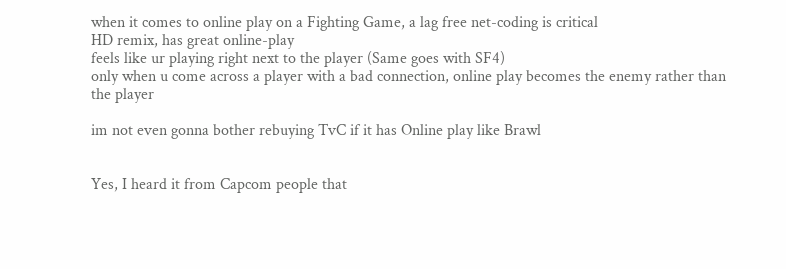when it comes to online play on a Fighting Game, a lag free net-coding is critical
HD remix, has great online-play
feels like ur playing right next to the player (Same goes with SF4)
only when u come across a player with a bad connection, online play becomes the enemy rather than the player

im not even gonna bother rebuying TvC if it has Online play like Brawl


Yes, I heard it from Capcom people that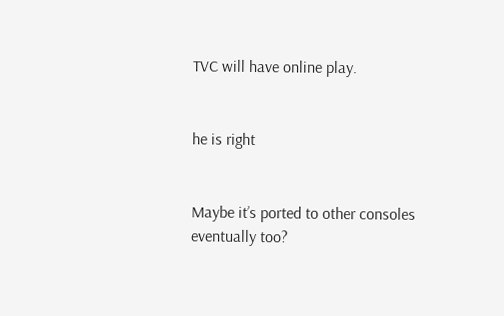TVC will have online play.


he is right


Maybe it’s ported to other consoles eventually too?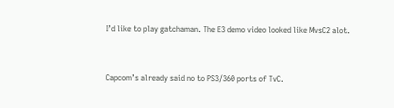I’d like to play gatchaman. The E3 demo video looked like MvsC2 alot.


Capcom’s already said no to PS3/360 ports of TvC.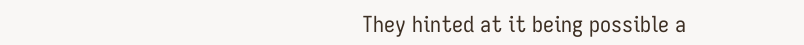They hinted at it being possible a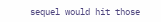sequel would hit those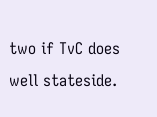two if TvC does well stateside.